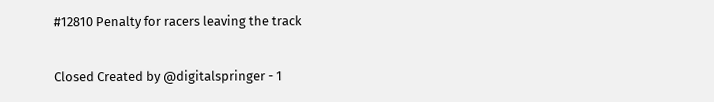#12810 Penalty for racers leaving the track

Closed Created by @digitalspringer - 1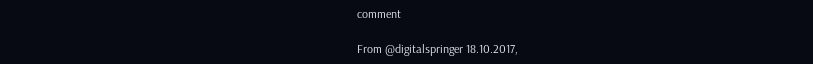comment

From @digitalspringer 18.10.2017,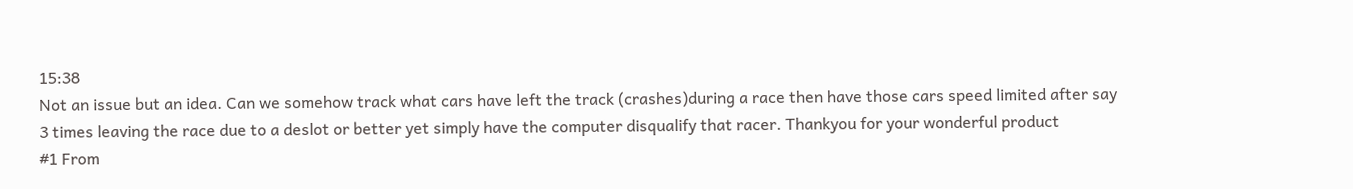15:38
Not an issue but an idea. Can we somehow track what cars have left the track (crashes)during a race then have those cars speed limited after say 3 times leaving the race due to a deslot or better yet simply have the computer disqualify that racer. Thankyou for your wonderful product
#1 From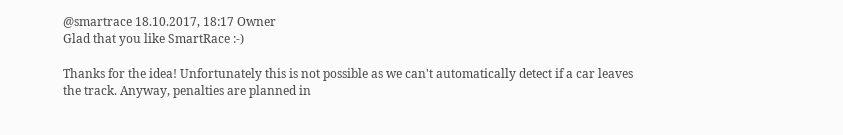@smartrace 18.10.2017, 18:17 Owner
Glad that you like SmartRace :-)

Thanks for the idea! Unfortunately this is not possible as we can't automatically detect if a car leaves the track. Anyway, penalties are planned in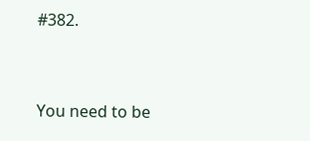#382.


You need to be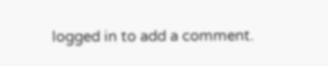logged in to add a comment.